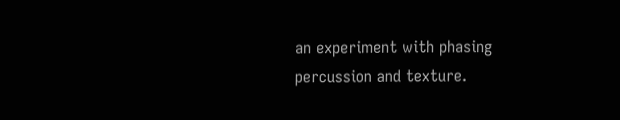an experiment with phasing percussion and texture.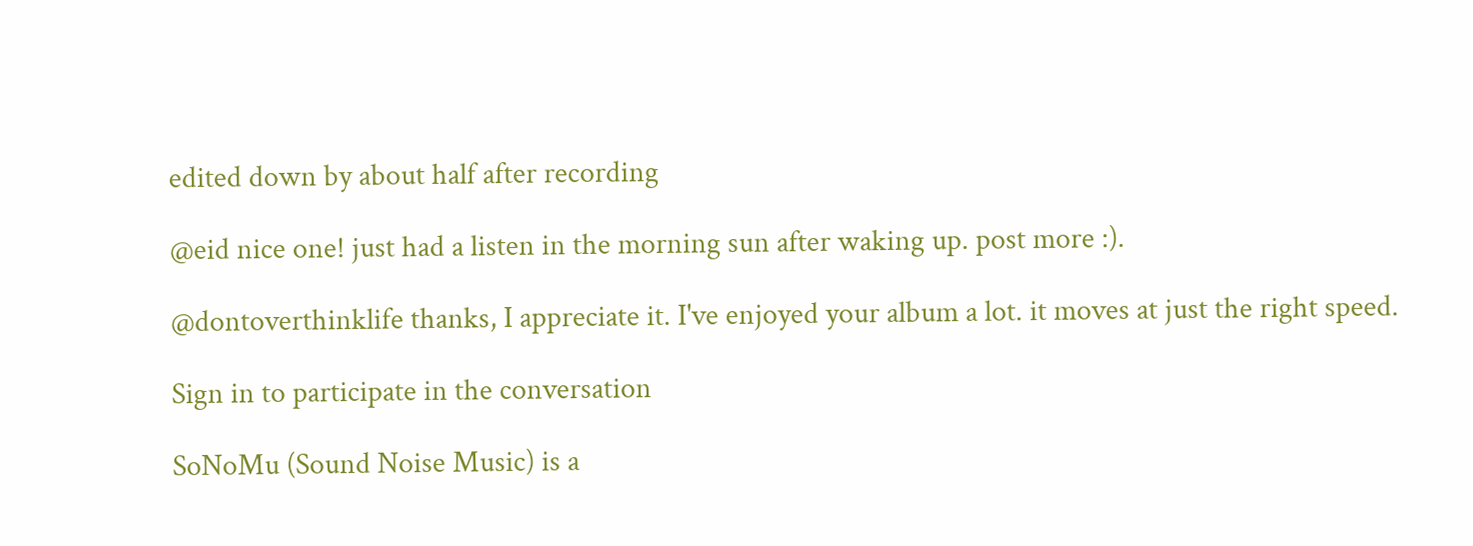edited down by about half after recording

@eid nice one! just had a listen in the morning sun after waking up. post more :).

@dontoverthinklife thanks, I appreciate it. I've enjoyed your album a lot. it moves at just the right speed.

Sign in to participate in the conversation

SoNoMu (Sound Noise Music) is a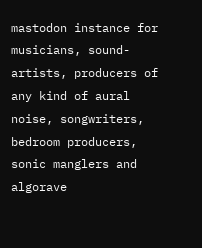mastodon instance for musicians, sound-artists, producers of any kind of aural noise, songwriters, bedroom producers, sonic manglers and algorave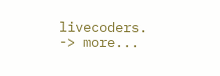livecoders. -> more...